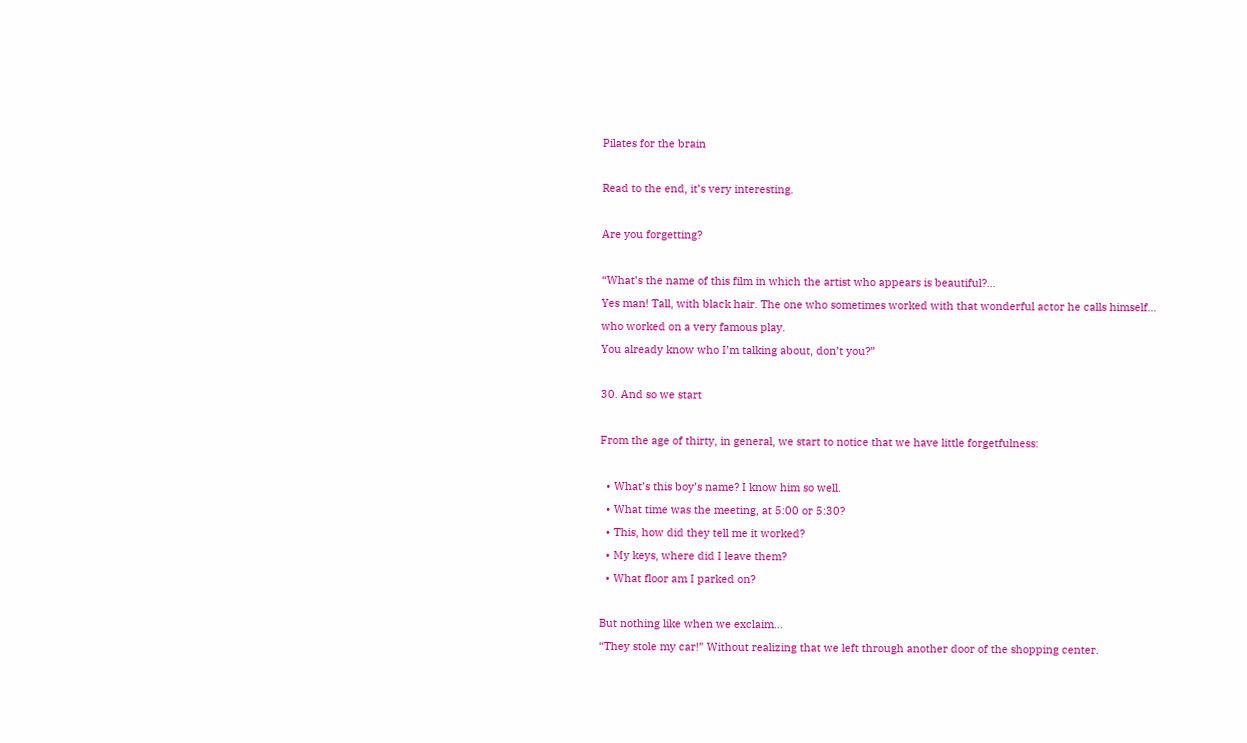Pilates for the brain

Read to the end, it’s very interesting.

Are you forgetting?

“What’s the name of this film in which the artist who appears is beautiful?…
Yes man! Tall, with black hair. The one who sometimes worked with that wonderful actor he calls himself… who worked on a very famous play.
You already know who I’m talking about, don’t you?”

30. And so we start

From the age of thirty, in general, we start to notice that we have little forgetfulness:

  • What’s this boy’s name? I know him so well.
  • What time was the meeting, at 5:00 or 5:30?
  • This, how did they tell me it worked?
  • My keys, where did I leave them?
  • What floor am I parked on?

But nothing like when we exclaim…
“They stole my car!” Without realizing that we left through another door of the shopping center.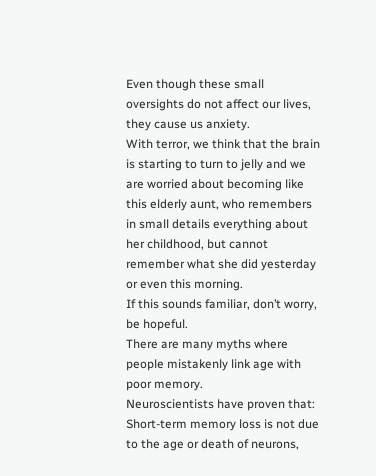Even though these small oversights do not affect our lives, they cause us anxiety.
With terror, we think that the brain is starting to turn to jelly and we are worried about becoming like this elderly aunt, who remembers in small details everything about her childhood, but cannot remember what she did yesterday or even this morning.
If this sounds familiar, don’t worry, be hopeful.
There are many myths where people mistakenly link age with poor memory.
Neuroscientists have proven that:
Short-term memory loss is not due to the age or death of neurons,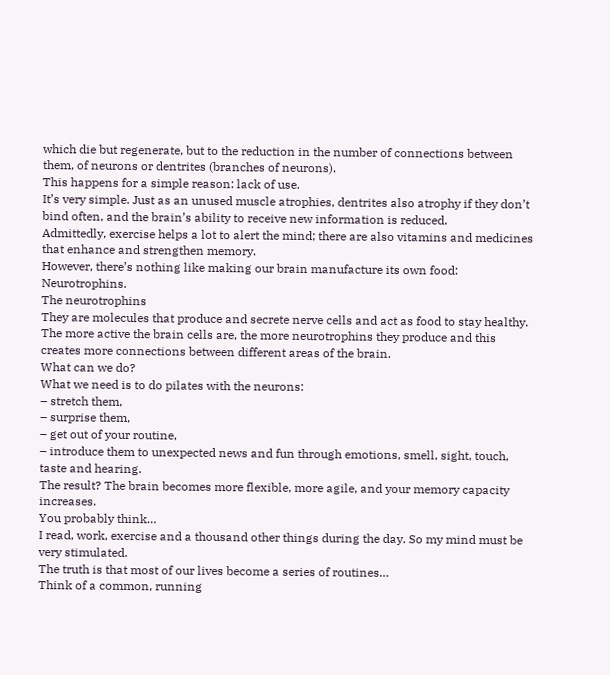which die but regenerate, but to the reduction in the number of connections between them, of neurons or dentrites (branches of neurons).
This happens for a simple reason: lack of use.
It’s very simple. Just as an unused muscle atrophies, dentrites also atrophy if they don’t bind often, and the brain’s ability to receive new information is reduced.
Admittedly, exercise helps a lot to alert the mind; there are also vitamins and medicines that enhance and strengthen memory.
However, there’s nothing like making our brain manufacture its own food: Neurotrophins.
The neurotrophins
They are molecules that produce and secrete nerve cells and act as food to stay healthy.
The more active the brain cells are, the more neurotrophins they produce and this creates more connections between different areas of the brain.
What can we do?
What we need is to do pilates with the neurons:
– stretch them,
– surprise them,
– get out of your routine,
– introduce them to unexpected news and fun through emotions, smell, sight, touch, taste and hearing.
The result? The brain becomes more flexible, more agile, and your memory capacity increases.
You probably think…
I read, work, exercise and a thousand other things during the day. So my mind must be very stimulated.
The truth is that most of our lives become a series of routines…
Think of a common, running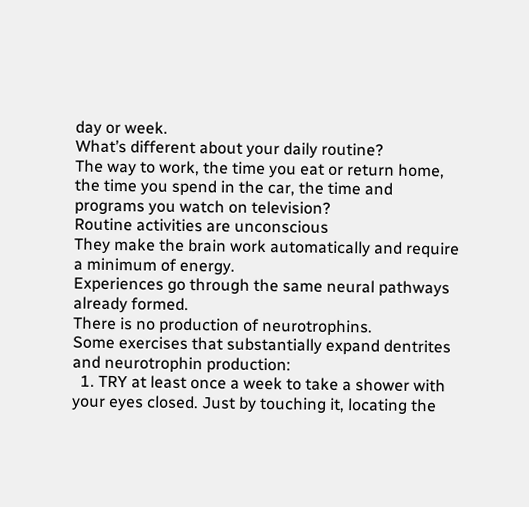day or week.
What’s different about your daily routine?
The way to work, the time you eat or return home, the time you spend in the car, the time and programs you watch on television?
Routine activities are unconscious
They make the brain work automatically and require a minimum of energy.
Experiences go through the same neural pathways already formed.
There is no production of neurotrophins.
Some exercises that substantially expand dentrites and neurotrophin production:
  1. TRY at least once a week to take a shower with your eyes closed. Just by touching it, locating the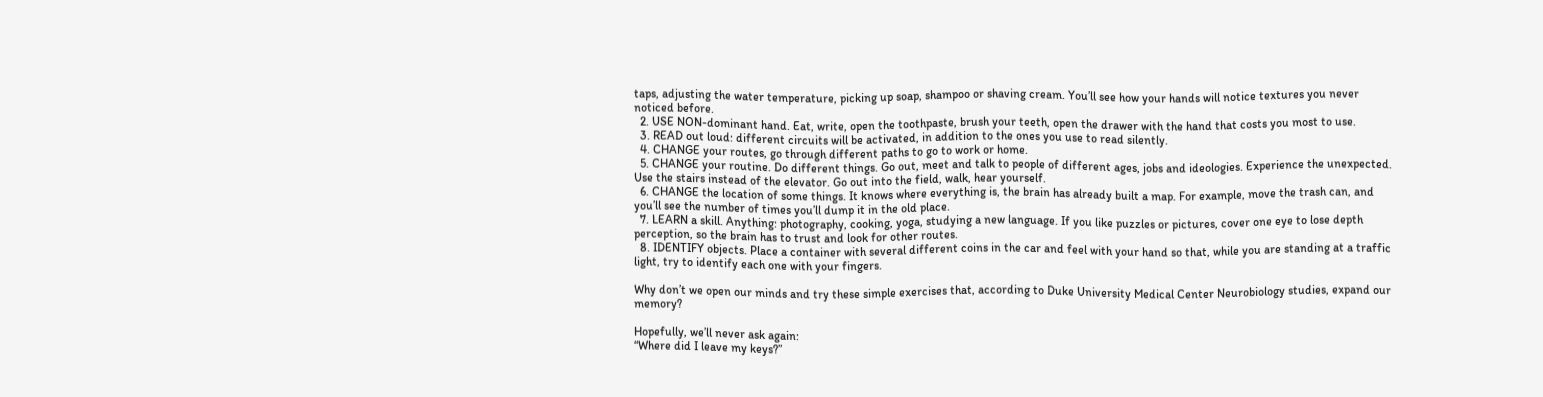taps, adjusting the water temperature, picking up soap, shampoo or shaving cream. You’ll see how your hands will notice textures you never noticed before.
  2. USE NON-dominant hand. Eat, write, open the toothpaste, brush your teeth, open the drawer with the hand that costs you most to use.
  3. READ out loud: different circuits will be activated, in addition to the ones you use to read silently.
  4. CHANGE your routes, go through different paths to go to work or home.
  5. CHANGE your routine. Do different things. Go out, meet and talk to people of different ages, jobs and ideologies. Experience the unexpected. Use the stairs instead of the elevator. Go out into the field, walk, hear yourself.
  6. CHANGE the location of some things. It knows where everything is, the brain has already built a map. For example, move the trash can, and you’ll see the number of times you’ll dump it in the old place.
  7. LEARN a skill. Anything: photography, cooking, yoga, studying a new language. If you like puzzles or pictures, cover one eye to lose depth perception, so the brain has to trust and look for other routes.
  8. IDENTIFY objects. Place a container with several different coins in the car and feel with your hand so that, while you are standing at a traffic light, try to identify each one with your fingers.

Why don’t we open our minds and try these simple exercises that, according to Duke University Medical Center Neurobiology studies, expand our memory?

Hopefully, we’ll never ask again:
“Where did I leave my keys?”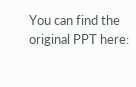You can find the original PPT here: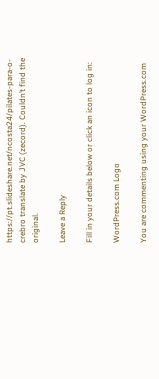https://pt.slideshare.net/ncosta24/pilates-para-o-crebro translate by JVC (zecord). Couldn’t find the original.

Leave a Reply

Fill in your details below or click an icon to log in:

WordPress.com Logo

You are commenting using your WordPress.com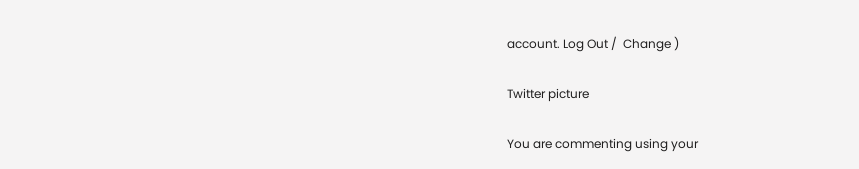account. Log Out /  Change )

Twitter picture

You are commenting using your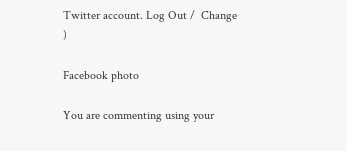Twitter account. Log Out /  Change )

Facebook photo

You are commenting using your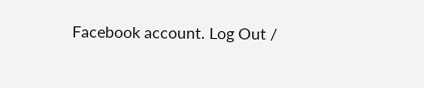Facebook account. Log Out /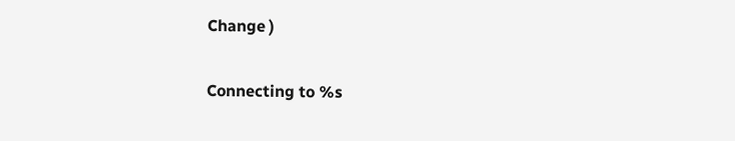Change )

Connecting to %s